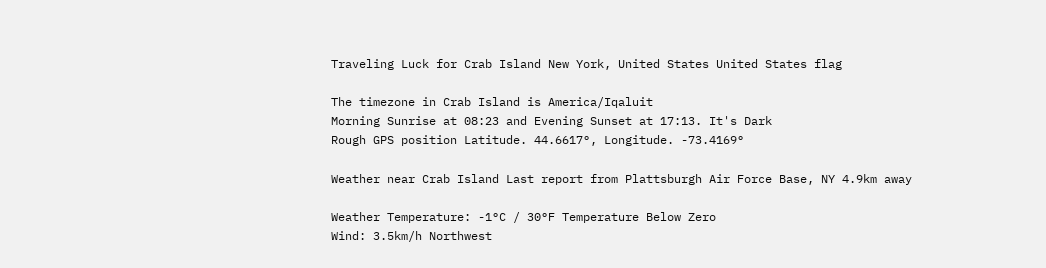Traveling Luck for Crab Island New York, United States United States flag

The timezone in Crab Island is America/Iqaluit
Morning Sunrise at 08:23 and Evening Sunset at 17:13. It's Dark
Rough GPS position Latitude. 44.6617°, Longitude. -73.4169°

Weather near Crab Island Last report from Plattsburgh Air Force Base, NY 4.9km away

Weather Temperature: -1°C / 30°F Temperature Below Zero
Wind: 3.5km/h Northwest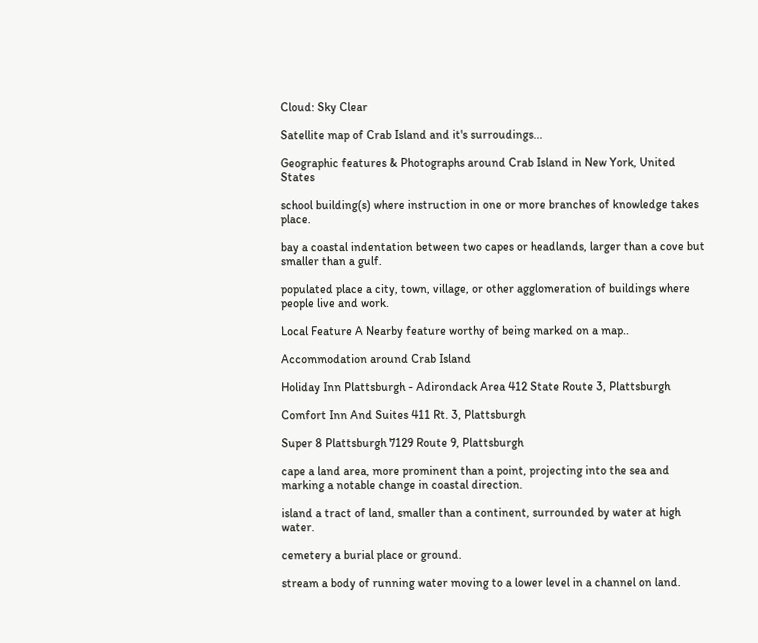Cloud: Sky Clear

Satellite map of Crab Island and it's surroudings...

Geographic features & Photographs around Crab Island in New York, United States

school building(s) where instruction in one or more branches of knowledge takes place.

bay a coastal indentation between two capes or headlands, larger than a cove but smaller than a gulf.

populated place a city, town, village, or other agglomeration of buildings where people live and work.

Local Feature A Nearby feature worthy of being marked on a map..

Accommodation around Crab Island

Holiday Inn Plattsburgh - Adirondack Area 412 State Route 3, Plattsburgh

Comfort Inn And Suites 411 Rt. 3, Plattsburgh

Super 8 Plattsburgh 7129 Route 9, Plattsburgh

cape a land area, more prominent than a point, projecting into the sea and marking a notable change in coastal direction.

island a tract of land, smaller than a continent, surrounded by water at high water.

cemetery a burial place or ground.

stream a body of running water moving to a lower level in a channel on land.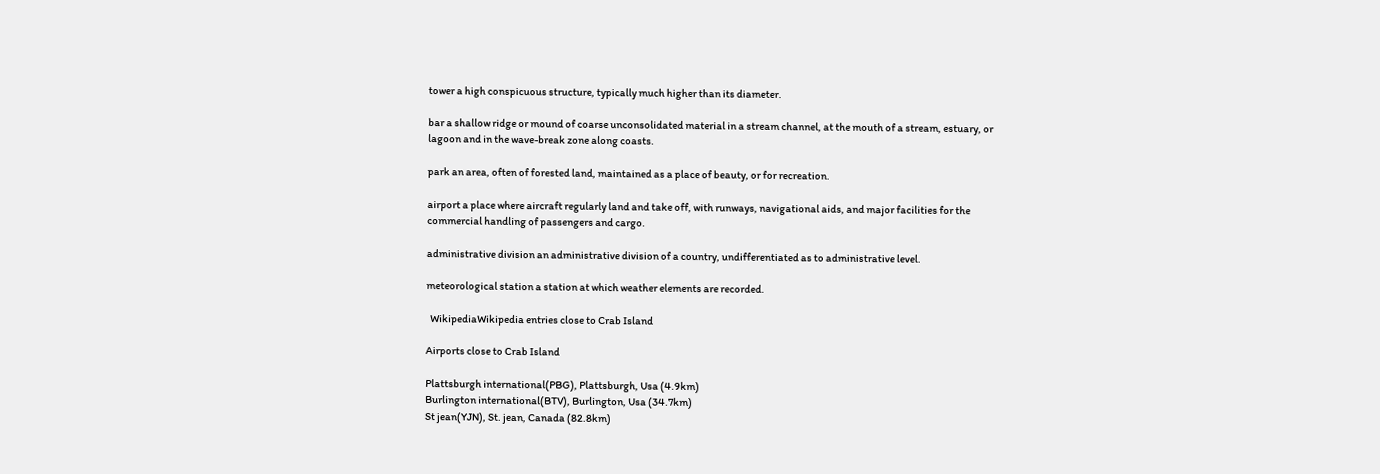tower a high conspicuous structure, typically much higher than its diameter.

bar a shallow ridge or mound of coarse unconsolidated material in a stream channel, at the mouth of a stream, estuary, or lagoon and in the wave-break zone along coasts.

park an area, often of forested land, maintained as a place of beauty, or for recreation.

airport a place where aircraft regularly land and take off, with runways, navigational aids, and major facilities for the commercial handling of passengers and cargo.

administrative division an administrative division of a country, undifferentiated as to administrative level.

meteorological station a station at which weather elements are recorded.

  WikipediaWikipedia entries close to Crab Island

Airports close to Crab Island

Plattsburgh international(PBG), Plattsburgh, Usa (4.9km)
Burlington international(BTV), Burlington, Usa (34.7km)
St jean(YJN), St. jean, Canada (82.8km)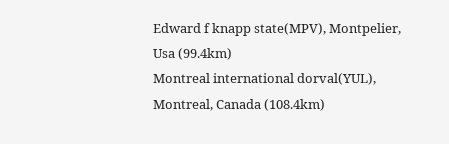Edward f knapp state(MPV), Montpelier, Usa (99.4km)
Montreal international dorval(YUL), Montreal, Canada (108.4km)